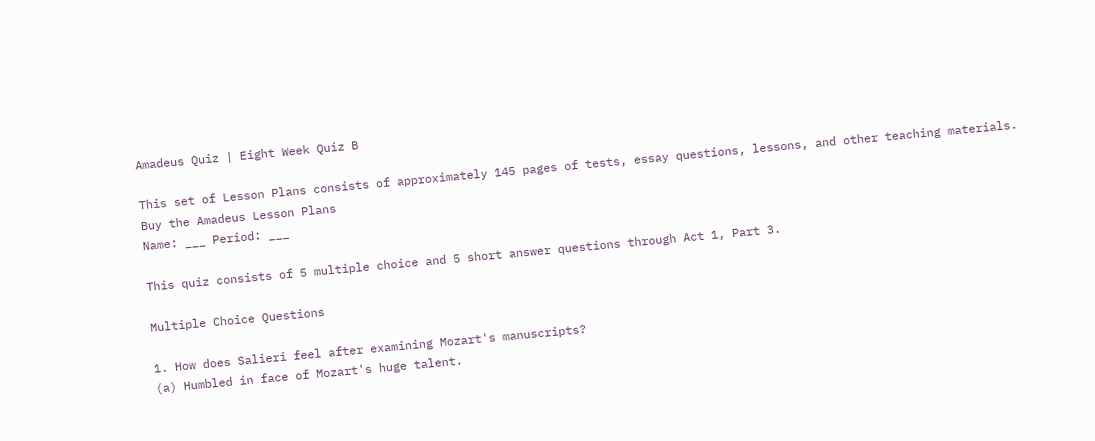Amadeus Quiz | Eight Week Quiz B

This set of Lesson Plans consists of approximately 145 pages of tests, essay questions, lessons, and other teaching materials.
Buy the Amadeus Lesson Plans
Name: ___ Period: ___

This quiz consists of 5 multiple choice and 5 short answer questions through Act 1, Part 3.

Multiple Choice Questions

1. How does Salieri feel after examining Mozart's manuscripts?
(a) Humbled in face of Mozart's huge talent.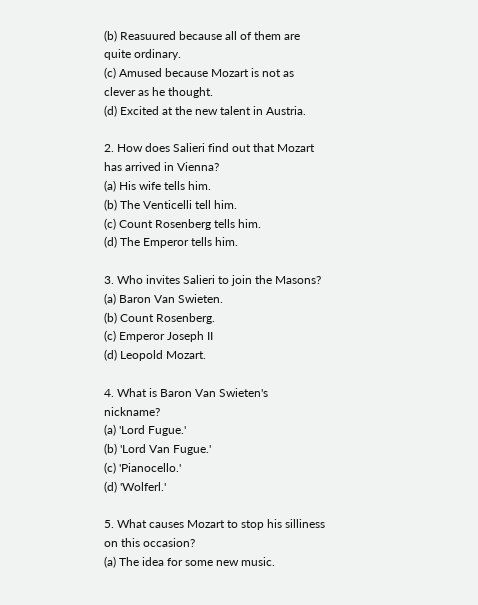(b) Reasuured because all of them are quite ordinary.
(c) Amused because Mozart is not as clever as he thought.
(d) Excited at the new talent in Austria.

2. How does Salieri find out that Mozart has arrived in Vienna?
(a) His wife tells him.
(b) The Venticelli tell him.
(c) Count Rosenberg tells him.
(d) The Emperor tells him.

3. Who invites Salieri to join the Masons?
(a) Baron Van Swieten.
(b) Count Rosenberg.
(c) Emperor Joseph II
(d) Leopold Mozart.

4. What is Baron Van Swieten's nickname?
(a) 'Lord Fugue.'
(b) 'Lord Van Fugue.'
(c) 'Pianocello.'
(d) 'Wolferl.'

5. What causes Mozart to stop his silliness on this occasion?
(a) The idea for some new music.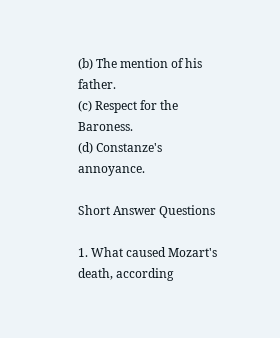(b) The mention of his father.
(c) Respect for the Baroness.
(d) Constanze's annoyance.

Short Answer Questions

1. What caused Mozart's death, according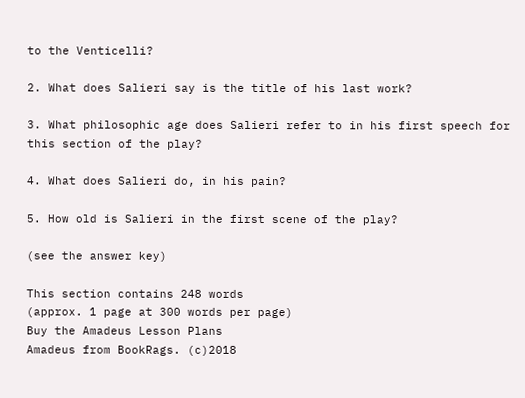to the Venticelli?

2. What does Salieri say is the title of his last work?

3. What philosophic age does Salieri refer to in his first speech for this section of the play?

4. What does Salieri do, in his pain?

5. How old is Salieri in the first scene of the play?

(see the answer key)

This section contains 248 words
(approx. 1 page at 300 words per page)
Buy the Amadeus Lesson Plans
Amadeus from BookRags. (c)2018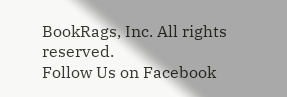BookRags, Inc. All rights reserved.
Follow Us on Facebook